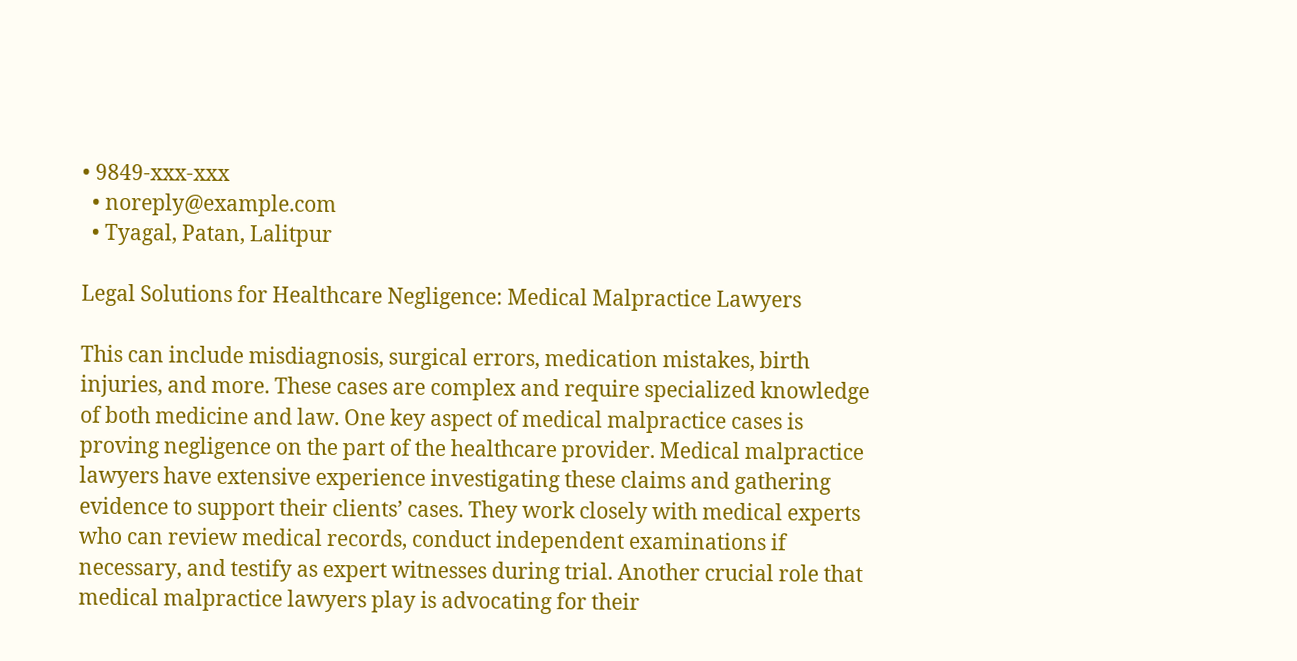• 9849-xxx-xxx
  • noreply@example.com
  • Tyagal, Patan, Lalitpur

Legal Solutions for Healthcare Negligence: Medical Malpractice Lawyers

This can include misdiagnosis, surgical errors, medication mistakes, birth injuries, and more. These cases are complex and require specialized knowledge of both medicine and law. One key aspect of medical malpractice cases is proving negligence on the part of the healthcare provider. Medical malpractice lawyers have extensive experience investigating these claims and gathering evidence to support their clients’ cases. They work closely with medical experts who can review medical records, conduct independent examinations if necessary, and testify as expert witnesses during trial. Another crucial role that medical malpractice lawyers play is advocating for their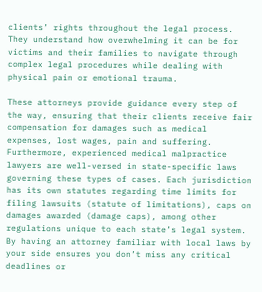clients’ rights throughout the legal process. They understand how overwhelming it can be for victims and their families to navigate through complex legal procedures while dealing with physical pain or emotional trauma.

These attorneys provide guidance every step of the way, ensuring that their clients receive fair compensation for damages such as medical expenses, lost wages, pain and suffering. Furthermore, experienced medical malpractice lawyers are well-versed in state-specific laws governing these types of cases. Each jurisdiction has its own statutes regarding time limits for filing lawsuits (statute of limitations), caps on damages awarded (damage caps), among other regulations unique to each state’s legal system. By having an attorney familiar with local laws by your side ensures you don’t miss any critical deadlines or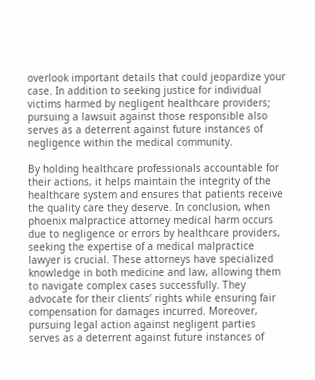overlook important details that could jeopardize your case. In addition to seeking justice for individual victims harmed by negligent healthcare providers; pursuing a lawsuit against those responsible also serves as a deterrent against future instances of negligence within the medical community.

By holding healthcare professionals accountable for their actions, it helps maintain the integrity of the healthcare system and ensures that patients receive the quality care they deserve. In conclusion, when phoenix malpractice attorney medical harm occurs due to negligence or errors by healthcare providers, seeking the expertise of a medical malpractice lawyer is crucial. These attorneys have specialized knowledge in both medicine and law, allowing them to navigate complex cases successfully. They advocate for their clients’ rights while ensuring fair compensation for damages incurred. Moreover, pursuing legal action against negligent parties serves as a deterrent against future instances of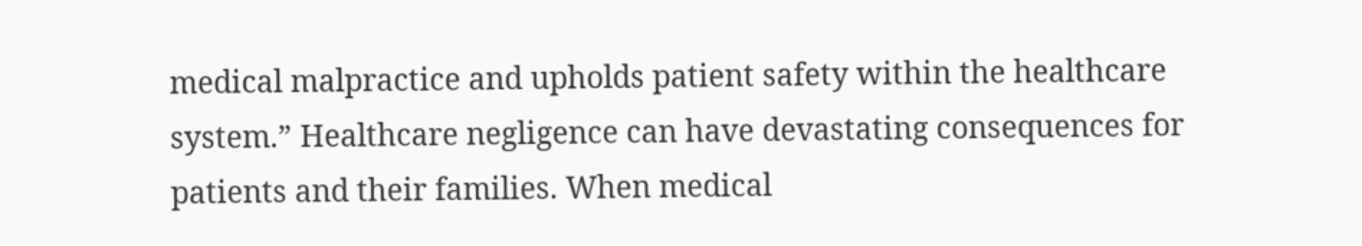medical malpractice and upholds patient safety within the healthcare system.” Healthcare negligence can have devastating consequences for patients and their families. When medical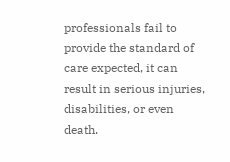professionals fail to provide the standard of care expected, it can result in serious injuries, disabilities, or even death.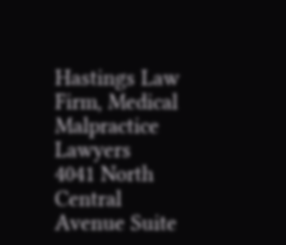Hastings Law Firm, Medical Malpractice Lawyers
4041 North Central Avenue Suite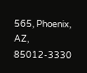565, Phoenix, AZ, 85012-3330